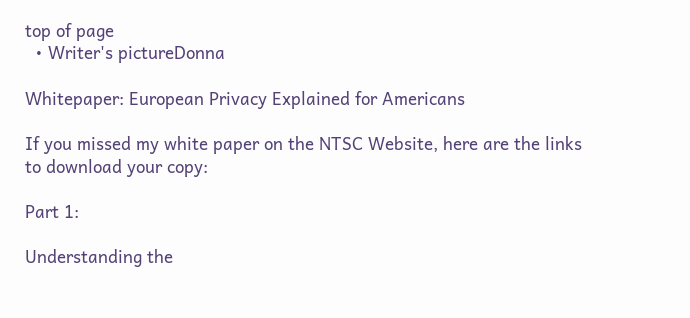top of page
  • Writer's pictureDonna

Whitepaper: European Privacy Explained for Americans

If you missed my white paper on the NTSC Website, here are the links to download your copy:

Part 1:

Understanding the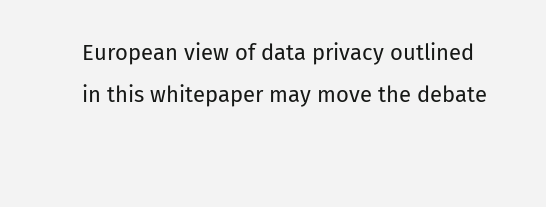European view of data privacy outlined in this whitepaper may move the debate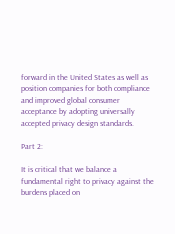forward in the United States as well as position companies for both compliance and improved global consumer acceptance by adopting universally accepted privacy design standards.

Part 2:

It is critical that we balance a fundamental right to privacy against the burdens placed on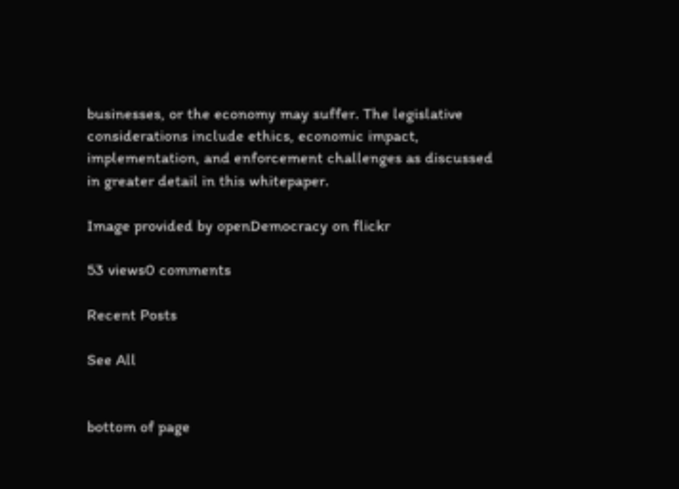businesses, or the economy may suffer. The legislative considerations include ethics, economic impact, implementation, and enforcement challenges as discussed in greater detail in this whitepaper.

Image provided by openDemocracy on flickr

53 views0 comments

Recent Posts

See All


bottom of page